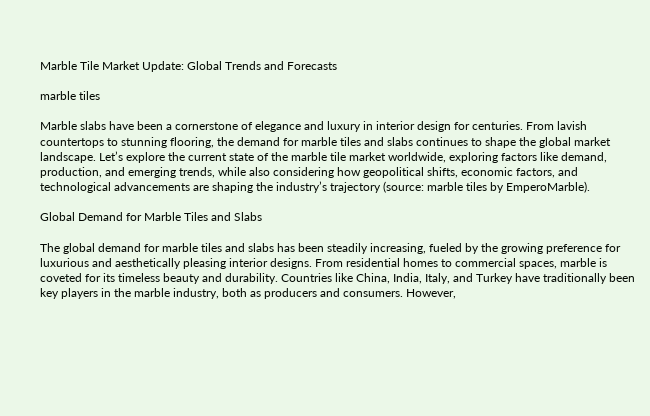Marble Tile Market Update: Global Trends and Forecasts

marble tiles

Marble slabs have been a cornerstone of elegance and luxury in interior design for centuries. From lavish countertops to stunning flooring, the demand for marble tiles and slabs continues to shape the global market landscape. Let’s explore the current state of the marble tile market worldwide, exploring factors like demand, production, and emerging trends, while also considering how geopolitical shifts, economic factors, and technological advancements are shaping the industry’s trajectory (source: marble tiles by EmperoMarble).

Global Demand for Marble Tiles and Slabs

The global demand for marble tiles and slabs has been steadily increasing, fueled by the growing preference for luxurious and aesthetically pleasing interior designs. From residential homes to commercial spaces, marble is coveted for its timeless beauty and durability. Countries like China, India, Italy, and Turkey have traditionally been key players in the marble industry, both as producers and consumers. However,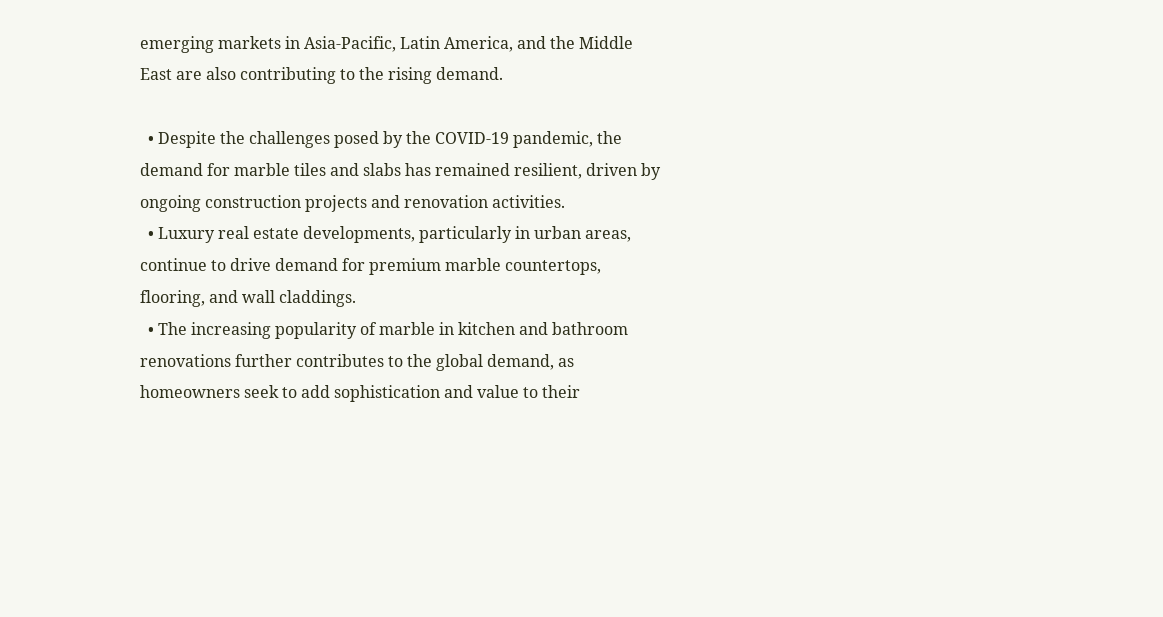emerging markets in Asia-Pacific, Latin America, and the Middle East are also contributing to the rising demand.

  • Despite the challenges posed by the COVID-19 pandemic, the demand for marble tiles and slabs has remained resilient, driven by ongoing construction projects and renovation activities.
  • Luxury real estate developments, particularly in urban areas, continue to drive demand for premium marble countertops, flooring, and wall claddings.
  • The increasing popularity of marble in kitchen and bathroom renovations further contributes to the global demand, as homeowners seek to add sophistication and value to their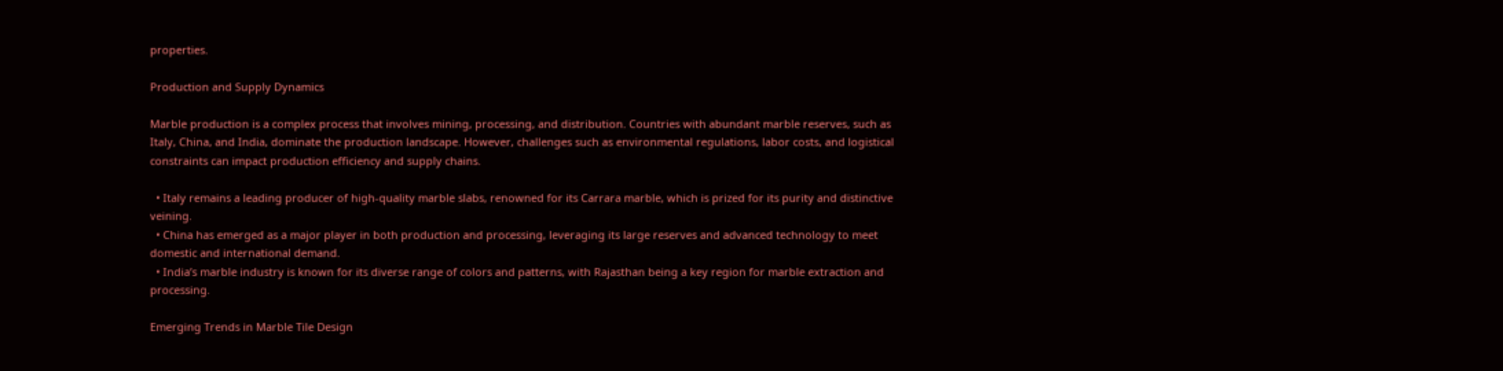properties.

Production and Supply Dynamics

Marble production is a complex process that involves mining, processing, and distribution. Countries with abundant marble reserves, such as Italy, China, and India, dominate the production landscape. However, challenges such as environmental regulations, labor costs, and logistical constraints can impact production efficiency and supply chains.

  • Italy remains a leading producer of high-quality marble slabs, renowned for its Carrara marble, which is prized for its purity and distinctive veining.
  • China has emerged as a major player in both production and processing, leveraging its large reserves and advanced technology to meet domestic and international demand.
  • India’s marble industry is known for its diverse range of colors and patterns, with Rajasthan being a key region for marble extraction and processing.

Emerging Trends in Marble Tile Design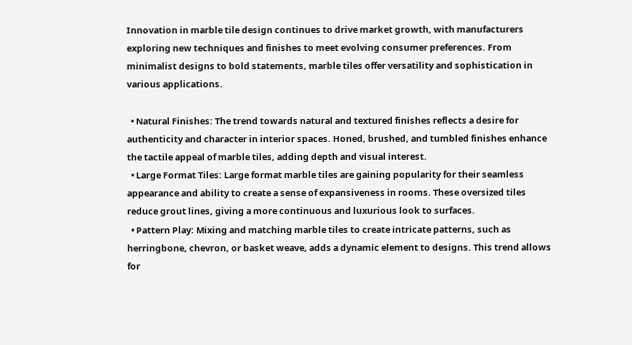Innovation in marble tile design continues to drive market growth, with manufacturers exploring new techniques and finishes to meet evolving consumer preferences. From minimalist designs to bold statements, marble tiles offer versatility and sophistication in various applications.

  • Natural Finishes: The trend towards natural and textured finishes reflects a desire for authenticity and character in interior spaces. Honed, brushed, and tumbled finishes enhance the tactile appeal of marble tiles, adding depth and visual interest.
  • Large Format Tiles: Large format marble tiles are gaining popularity for their seamless appearance and ability to create a sense of expansiveness in rooms. These oversized tiles reduce grout lines, giving a more continuous and luxurious look to surfaces.
  • Pattern Play: Mixing and matching marble tiles to create intricate patterns, such as herringbone, chevron, or basket weave, adds a dynamic element to designs. This trend allows for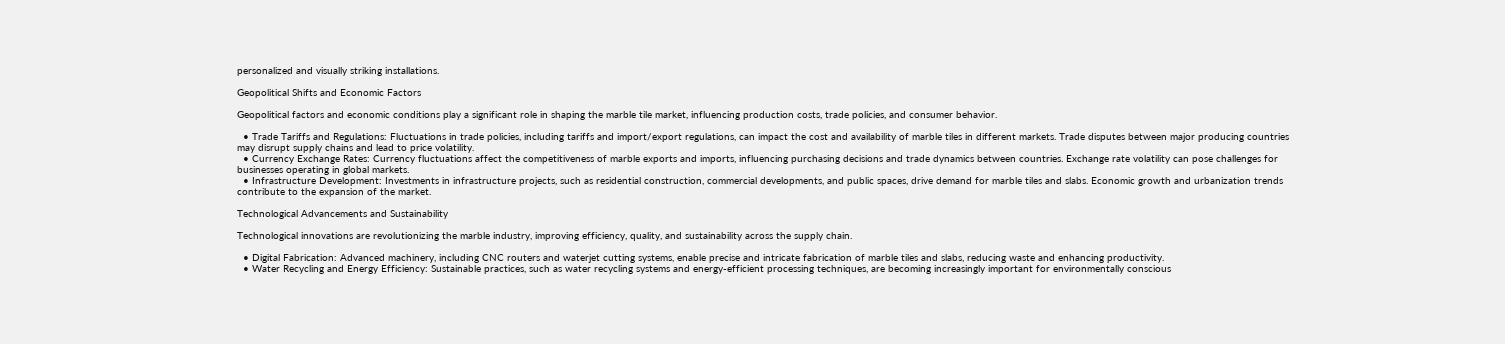personalized and visually striking installations.

Geopolitical Shifts and Economic Factors

Geopolitical factors and economic conditions play a significant role in shaping the marble tile market, influencing production costs, trade policies, and consumer behavior.

  • Trade Tariffs and Regulations: Fluctuations in trade policies, including tariffs and import/export regulations, can impact the cost and availability of marble tiles in different markets. Trade disputes between major producing countries may disrupt supply chains and lead to price volatility.
  • Currency Exchange Rates: Currency fluctuations affect the competitiveness of marble exports and imports, influencing purchasing decisions and trade dynamics between countries. Exchange rate volatility can pose challenges for businesses operating in global markets.
  • Infrastructure Development: Investments in infrastructure projects, such as residential construction, commercial developments, and public spaces, drive demand for marble tiles and slabs. Economic growth and urbanization trends contribute to the expansion of the market.

Technological Advancements and Sustainability

Technological innovations are revolutionizing the marble industry, improving efficiency, quality, and sustainability across the supply chain.

  • Digital Fabrication: Advanced machinery, including CNC routers and waterjet cutting systems, enable precise and intricate fabrication of marble tiles and slabs, reducing waste and enhancing productivity.
  • Water Recycling and Energy Efficiency: Sustainable practices, such as water recycling systems and energy-efficient processing techniques, are becoming increasingly important for environmentally conscious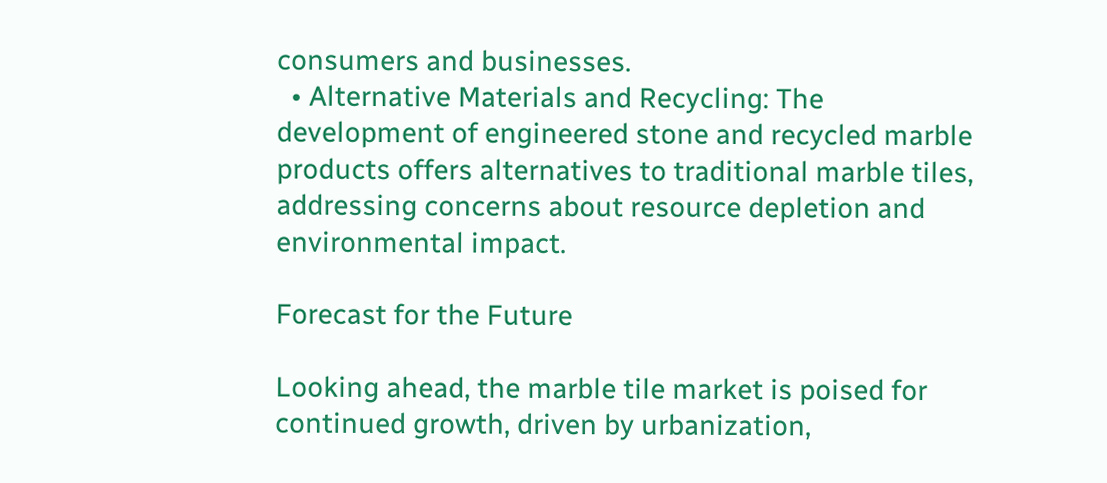consumers and businesses.
  • Alternative Materials and Recycling: The development of engineered stone and recycled marble products offers alternatives to traditional marble tiles, addressing concerns about resource depletion and environmental impact.

Forecast for the Future

Looking ahead, the marble tile market is poised for continued growth, driven by urbanization,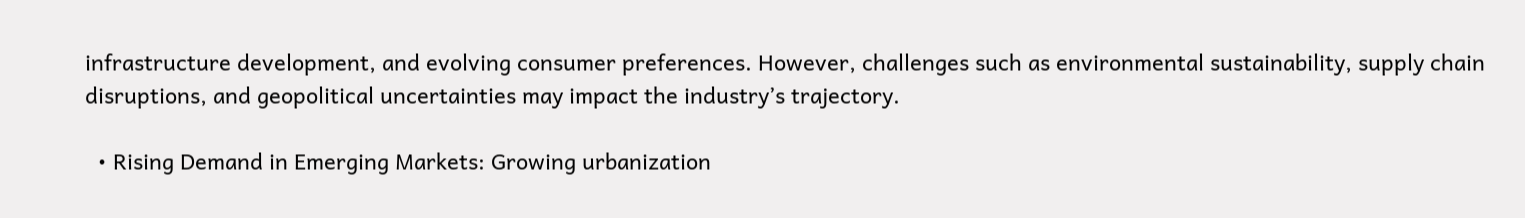infrastructure development, and evolving consumer preferences. However, challenges such as environmental sustainability, supply chain disruptions, and geopolitical uncertainties may impact the industry’s trajectory.

  • Rising Demand in Emerging Markets: Growing urbanization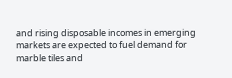and rising disposable incomes in emerging markets are expected to fuel demand for marble tiles and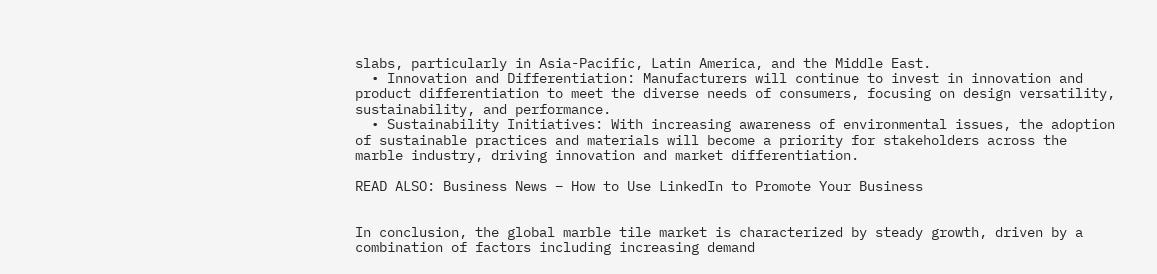slabs, particularly in Asia-Pacific, Latin America, and the Middle East.
  • Innovation and Differentiation: Manufacturers will continue to invest in innovation and product differentiation to meet the diverse needs of consumers, focusing on design versatility, sustainability, and performance.
  • Sustainability Initiatives: With increasing awareness of environmental issues, the adoption of sustainable practices and materials will become a priority for stakeholders across the marble industry, driving innovation and market differentiation.

READ ALSO: Business News – How to Use LinkedIn to Promote Your Business


In conclusion, the global marble tile market is characterized by steady growth, driven by a combination of factors including increasing demand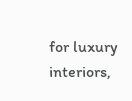for luxury interiors,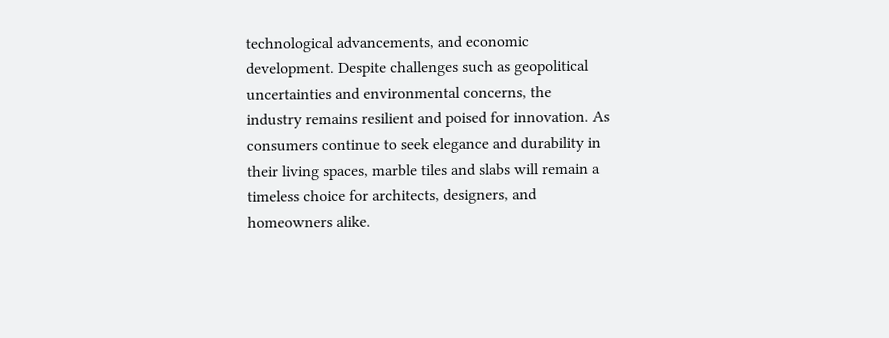technological advancements, and economic development. Despite challenges such as geopolitical uncertainties and environmental concerns, the industry remains resilient and poised for innovation. As consumers continue to seek elegance and durability in their living spaces, marble tiles and slabs will remain a timeless choice for architects, designers, and homeowners alike.